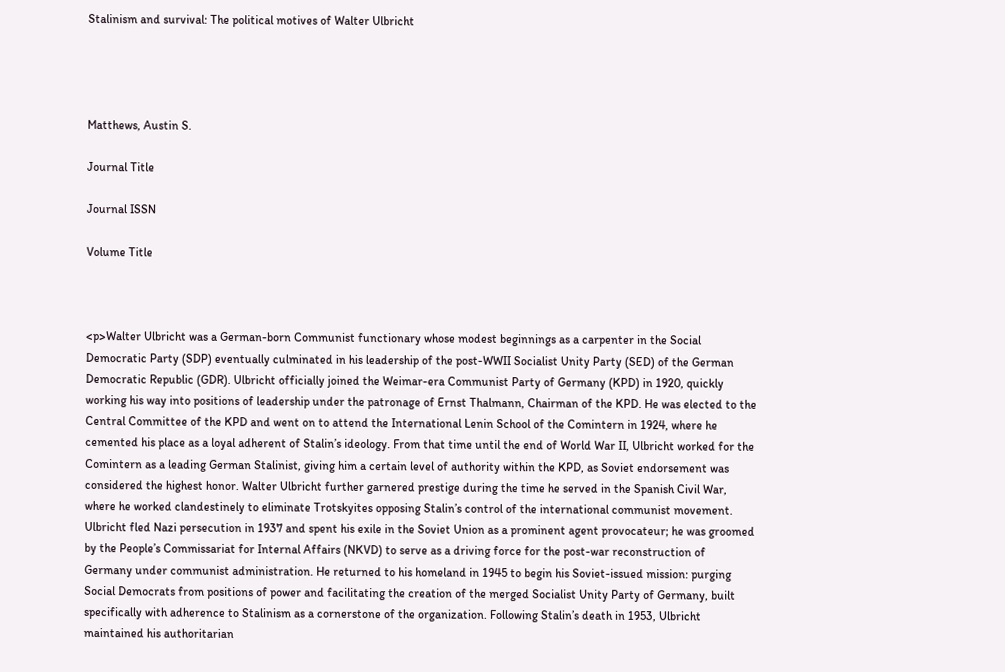Stalinism and survival: The political motives of Walter Ulbricht




Matthews, Austin S.

Journal Title

Journal ISSN

Volume Title



<p>Walter Ulbricht was a German-born Communist functionary whose modest beginnings as a carpenter in the Social Democratic Party (SDP) eventually culminated in his leadership of the post-WWII Socialist Unity Party (SED) of the German Democratic Republic (GDR). Ulbricht officially joined the Weimar-era Communist Party of Germany (KPD) in 1920, quickly working his way into positions of leadership under the patronage of Ernst Thalmann, Chairman of the KPD. He was elected to the Central Committee of the KPD and went on to attend the International Lenin School of the Comintern in 1924, where he cemented his place as a loyal adherent of Stalin’s ideology. From that time until the end of World War II, Ulbricht worked for the Comintern as a leading German Stalinist, giving him a certain level of authority within the KPD, as Soviet endorsement was considered the highest honor. Walter Ulbricht further garnered prestige during the time he served in the Spanish Civil War, where he worked clandestinely to eliminate Trotskyites opposing Stalin’s control of the international communist movement. Ulbricht fled Nazi persecution in 1937 and spent his exile in the Soviet Union as a prominent agent provocateur; he was groomed by the People’s Commissariat for Internal Affairs (NKVD) to serve as a driving force for the post-war reconstruction of Germany under communist administration. He returned to his homeland in 1945 to begin his Soviet-issued mission: purging Social Democrats from positions of power and facilitating the creation of the merged Socialist Unity Party of Germany, built specifically with adherence to Stalinism as a cornerstone of the organization. Following Stalin’s death in 1953, Ulbricht maintained his authoritarian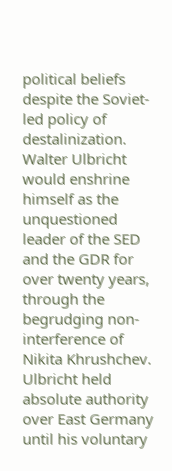political beliefs despite the Soviet-led policy of destalinization. Walter Ulbricht would enshrine himself as the unquestioned leader of the SED and the GDR for over twenty years, through the begrudging non-interference of Nikita Khrushchev. Ulbricht held absolute authority over East Germany until his voluntary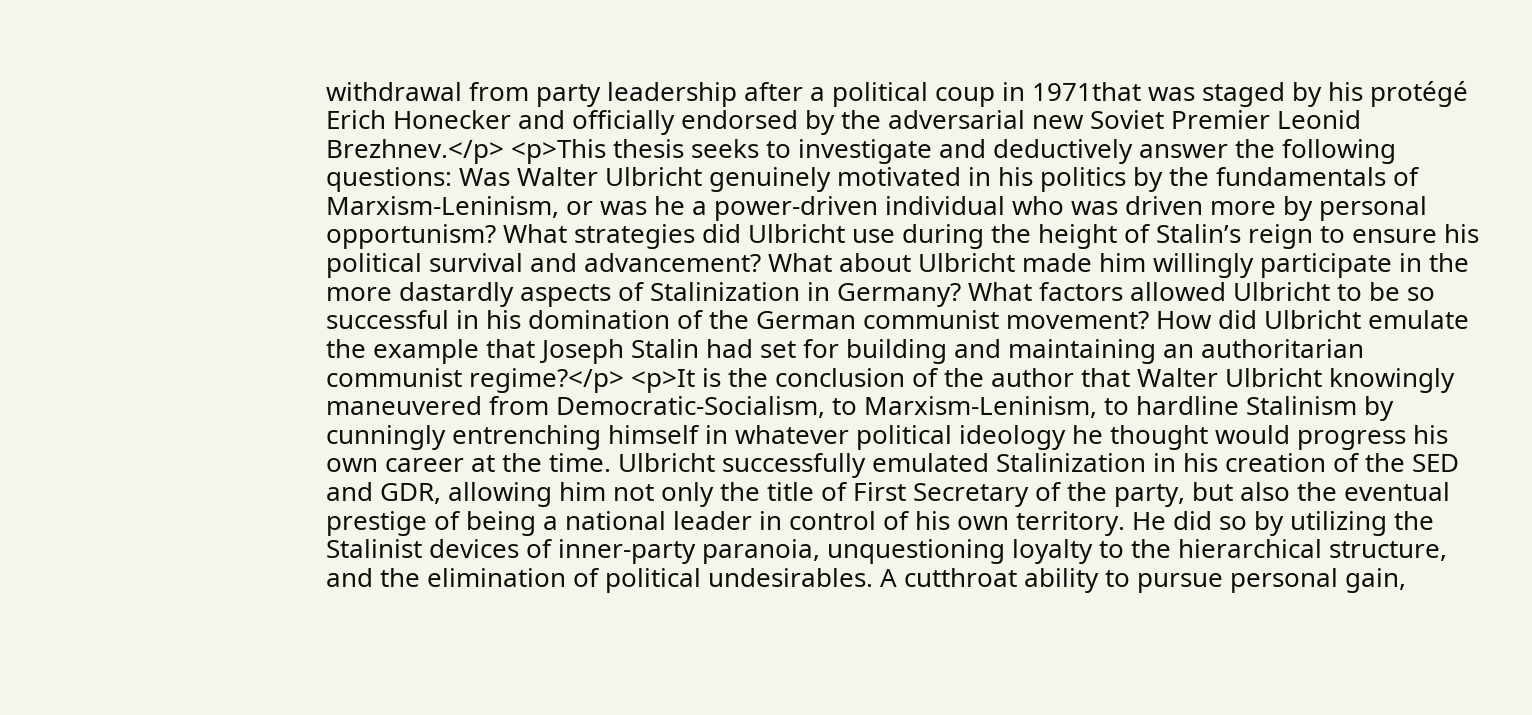withdrawal from party leadership after a political coup in 1971that was staged by his protégé Erich Honecker and officially endorsed by the adversarial new Soviet Premier Leonid Brezhnev.</p> <p>This thesis seeks to investigate and deductively answer the following questions: Was Walter Ulbricht genuinely motivated in his politics by the fundamentals of Marxism-Leninism, or was he a power-driven individual who was driven more by personal opportunism? What strategies did Ulbricht use during the height of Stalin’s reign to ensure his political survival and advancement? What about Ulbricht made him willingly participate in the more dastardly aspects of Stalinization in Germany? What factors allowed Ulbricht to be so successful in his domination of the German communist movement? How did Ulbricht emulate the example that Joseph Stalin had set for building and maintaining an authoritarian communist regime?</p> <p>It is the conclusion of the author that Walter Ulbricht knowingly maneuvered from Democratic-Socialism, to Marxism-Leninism, to hardline Stalinism by cunningly entrenching himself in whatever political ideology he thought would progress his own career at the time. Ulbricht successfully emulated Stalinization in his creation of the SED and GDR, allowing him not only the title of First Secretary of the party, but also the eventual prestige of being a national leader in control of his own territory. He did so by utilizing the Stalinist devices of inner-party paranoia, unquestioning loyalty to the hierarchical structure, and the elimination of political undesirables. A cutthroat ability to pursue personal gain,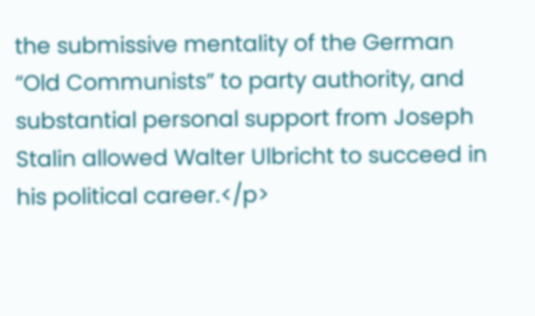the submissive mentality of the German “Old Communists” to party authority, and substantial personal support from Joseph Stalin allowed Walter Ulbricht to succeed in his political career.</p>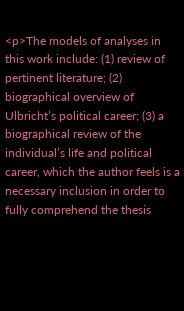<p>The models of analyses in this work include: (1) review of pertinent literature; (2) biographical overview of Ulbricht’s political career; (3) a biographical review of the individual’s life and political career, which the author feels is a necessary inclusion in order to fully comprehend the thesis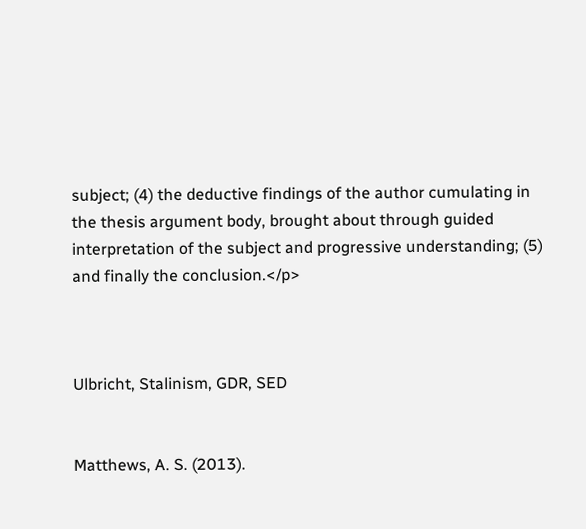subject; (4) the deductive findings of the author cumulating in the thesis argument body, brought about through guided interpretation of the subject and progressive understanding; (5) and finally the conclusion.</p>



Ulbricht, Stalinism, GDR, SED


Matthews, A. S. (2013).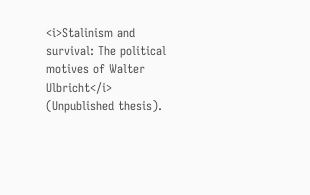<i>Stalinism and survival: The political motives of Walter Ulbricht</i> (Unpublished thesis).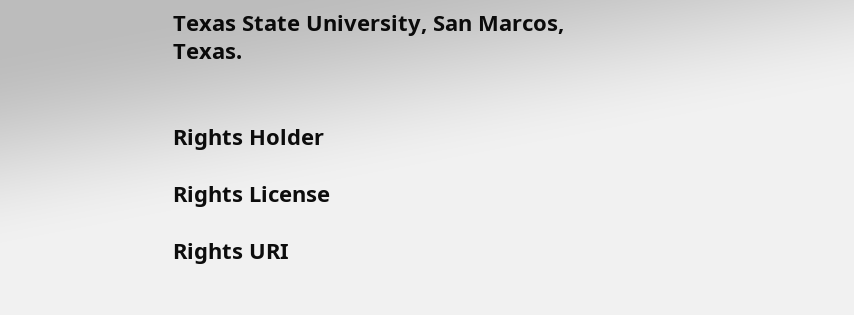Texas State University, San Marcos, Texas.


Rights Holder

Rights License

Rights URI